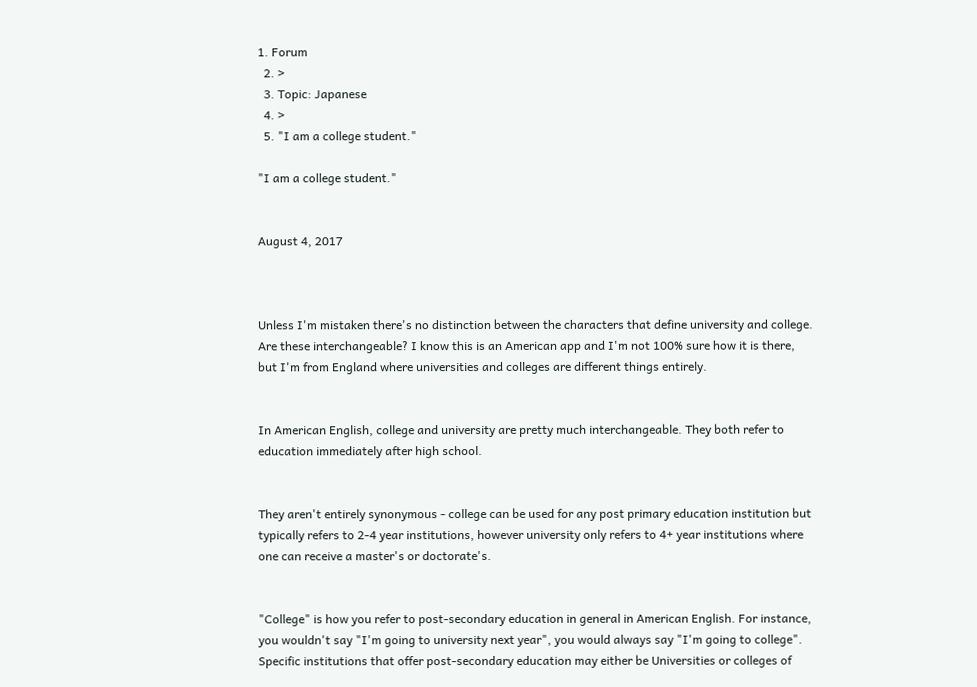1. Forum
  2. >
  3. Topic: Japanese
  4. >
  5. "I am a college student."

"I am a college student."


August 4, 2017



Unless I'm mistaken there's no distinction between the characters that define university and college. Are these interchangeable? I know this is an American app and I'm not 100% sure how it is there, but I'm from England where universities and colleges are different things entirely.


In American English, college and university are pretty much interchangeable. They both refer to education immediately after high school.


They aren't entirely synonymous - college can be used for any post primary education institution but typically refers to 2-4 year institutions, however university only refers to 4+ year institutions where one can receive a master's or doctorate's.


"College" is how you refer to post-secondary education in general in American English. For instance, you wouldn't say "I'm going to university next year", you would always say "I'm going to college". Specific institutions that offer post-secondary education may either be Universities or colleges of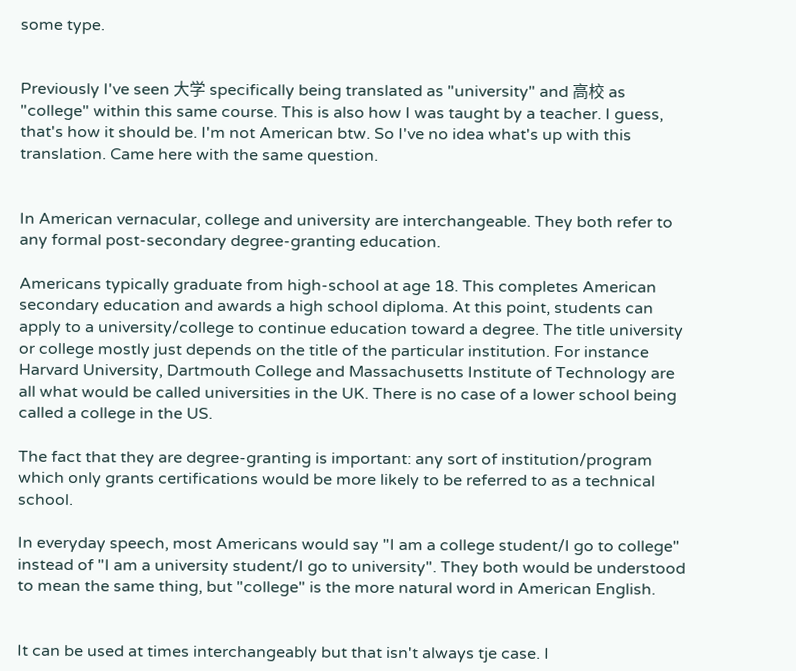some type.


Previously I've seen 大学 specifically being translated as "university" and 高校 as "college" within this same course. This is also how I was taught by a teacher. I guess, that's how it should be. I'm not American btw. So I've no idea what's up with this translation. Came here with the same question.


In American vernacular, college and university are interchangeable. They both refer to any formal post-secondary degree-granting education.

Americans typically graduate from high-school at age 18. This completes American secondary education and awards a high school diploma. At this point, students can apply to a university/college to continue education toward a degree. The title university or college mostly just depends on the title of the particular institution. For instance Harvard University, Dartmouth College and Massachusetts Institute of Technology are all what would be called universities in the UK. There is no case of a lower school being called a college in the US.

The fact that they are degree-granting is important: any sort of institution/program which only grants certifications would be more likely to be referred to as a technical school.

In everyday speech, most Americans would say "I am a college student/I go to college" instead of "I am a university student/I go to university". They both would be understood to mean the same thing, but "college" is the more natural word in American English.


It can be used at times interchangeably but that isn't always tje case. I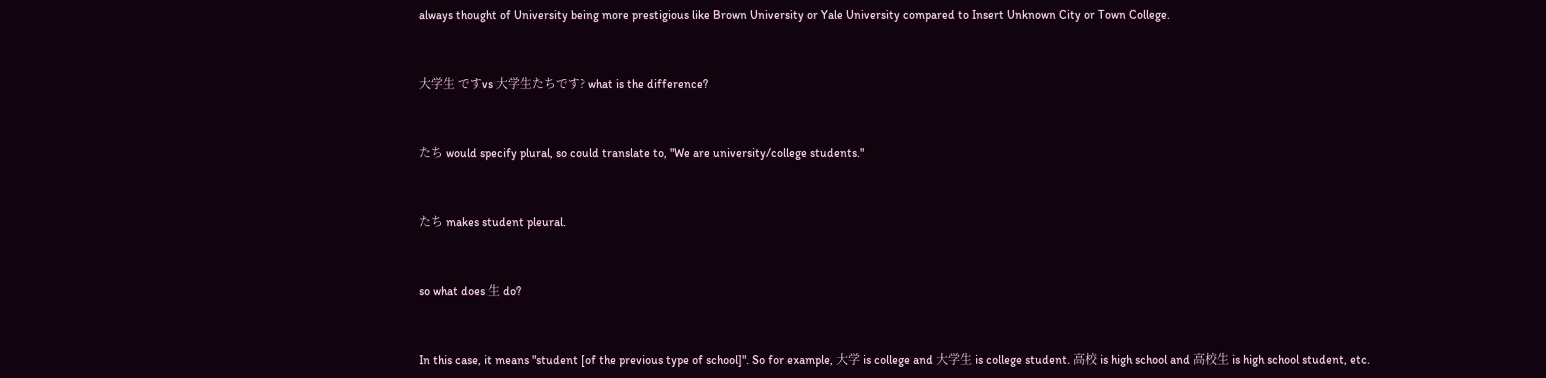always thought of University being more prestigious like Brown University or Yale University compared to Insert Unknown City or Town College.


大学生 ですvs 大学生たちです? what is the difference?


たち would specify plural, so could translate to, "We are university/college students."


たち makes student pleural.


so what does 生 do?


In this case, it means "student [of the previous type of school]". So for example, 大学 is college and 大学生 is college student. 高校 is high school and 高校生 is high school student, etc.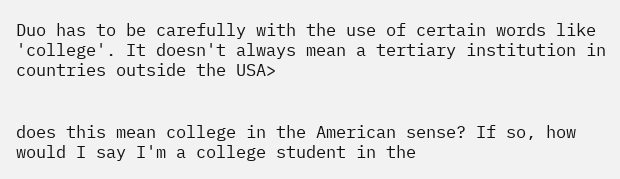Duo has to be carefully with the use of certain words like 'college'. It doesn't always mean a tertiary institution in countries outside the USA>


does this mean college in the American sense? If so, how would I say I'm a college student in the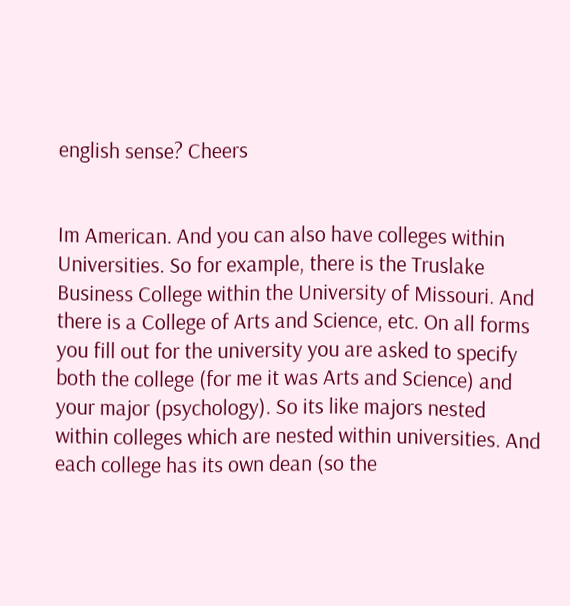english sense? Cheers


Im American. And you can also have colleges within Universities. So for example, there is the Truslake Business College within the University of Missouri. And there is a College of Arts and Science, etc. On all forms you fill out for the university you are asked to specify both the college (for me it was Arts and Science) and your major (psychology). So its like majors nested within colleges which are nested within universities. And each college has its own dean (so the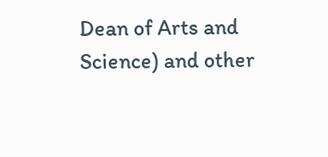Dean of Arts and Science) and other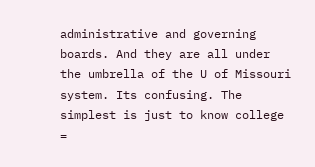administrative and governing boards. And they are all under the umbrella of the U of Missouri system. Its confusing. The simplest is just to know college =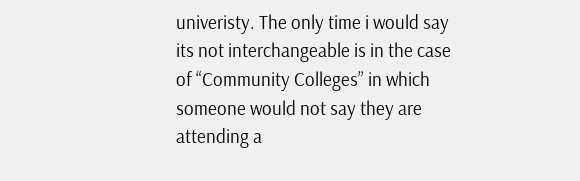univeristy. The only time i would say its not interchangeable is in the case of “Community Colleges” in which someone would not say they are attending a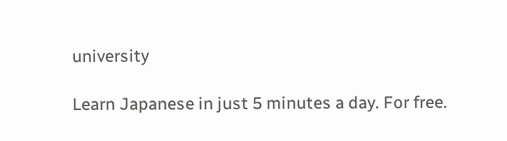university

Learn Japanese in just 5 minutes a day. For free.